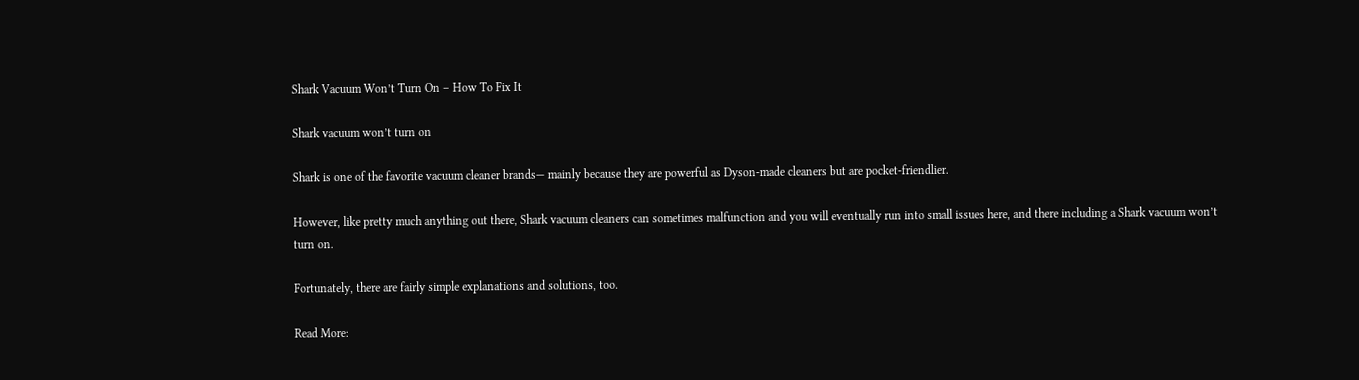Shark Vacuum Won’t Turn On – How To Fix It

Shark vacuum won’t turn on

Shark is one of the favorite vacuum cleaner brands— mainly because they are powerful as Dyson-made cleaners but are pocket-friendlier.

However, like pretty much anything out there, Shark vacuum cleaners can sometimes malfunction and you will eventually run into small issues here, and there including a Shark vacuum won’t turn on.

Fortunately, there are fairly simple explanations and solutions, too.

Read More: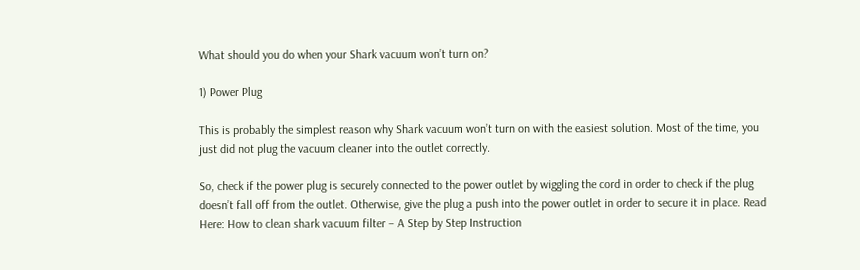What should you do when your Shark vacuum won’t turn on?

1) Power Plug

This is probably the simplest reason why Shark vacuum won’t turn on with the easiest solution. Most of the time, you just did not plug the vacuum cleaner into the outlet correctly.

So, check if the power plug is securely connected to the power outlet by wiggling the cord in order to check if the plug doesn’t fall off from the outlet. Otherwise, give the plug a push into the power outlet in order to secure it in place. Read Here: How to clean shark vacuum filter – A Step by Step Instruction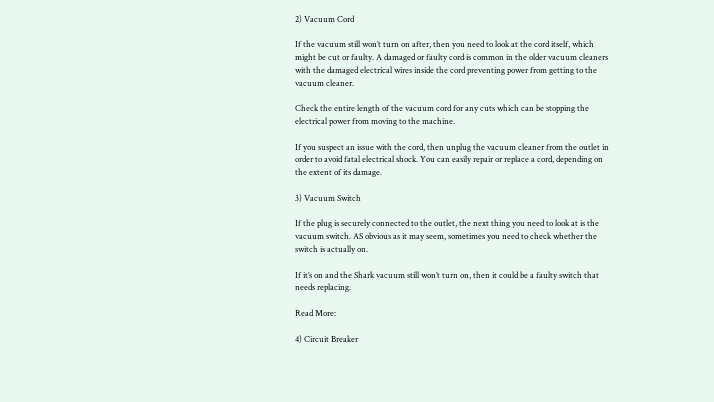2) Vacuum Cord

If the vacuum still won’t turn on after, then you need to look at the cord itself, which might be cut or faulty. A damaged or faulty cord is common in the older vacuum cleaners with the damaged electrical wires inside the cord preventing power from getting to the vacuum cleaner.

Check the entire length of the vacuum cord for any cuts which can be stopping the electrical power from moving to the machine.

If you suspect an issue with the cord, then unplug the vacuum cleaner from the outlet in order to avoid fatal electrical shock. You can easily repair or replace a cord, depending on the extent of its damage.

3) Vacuum Switch

If the plug is securely connected to the outlet, the next thing you need to look at is the vacuum switch. AS obvious as it may seem, sometimes you need to check whether the switch is actually on.

If it’s on and the Shark vacuum still won’t turn on, then it could be a faulty switch that needs replacing.

Read More:

4) Circuit Breaker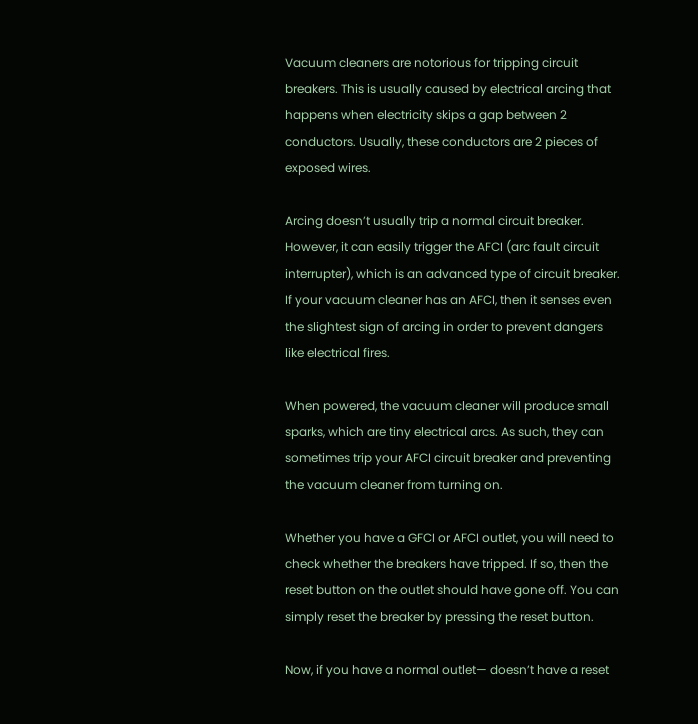Vacuum cleaners are notorious for tripping circuit breakers. This is usually caused by electrical arcing that happens when electricity skips a gap between 2 conductors. Usually, these conductors are 2 pieces of exposed wires.

Arcing doesn’t usually trip a normal circuit breaker. However, it can easily trigger the AFCI (arc fault circuit interrupter), which is an advanced type of circuit breaker. If your vacuum cleaner has an AFCI, then it senses even the slightest sign of arcing in order to prevent dangers like electrical fires.

When powered, the vacuum cleaner will produce small sparks, which are tiny electrical arcs. As such, they can sometimes trip your AFCI circuit breaker and preventing the vacuum cleaner from turning on.

Whether you have a GFCI or AFCI outlet, you will need to check whether the breakers have tripped. If so, then the reset button on the outlet should have gone off. You can simply reset the breaker by pressing the reset button.

Now, if you have a normal outlet— doesn’t have a reset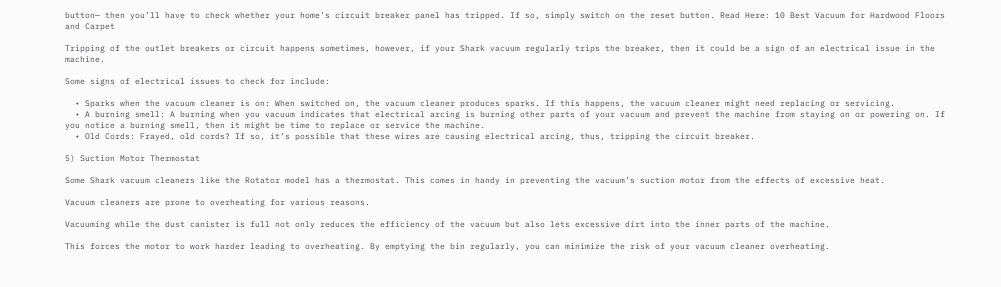button— then you’ll have to check whether your home’s circuit breaker panel has tripped. If so, simply switch on the reset button. Read Here: 10 Best Vacuum for Hardwood Floors and Carpet

Tripping of the outlet breakers or circuit happens sometimes, however, if your Shark vacuum regularly trips the breaker, then it could be a sign of an electrical issue in the machine.

Some signs of electrical issues to check for include:

  • Sparks when the vacuum cleaner is on: When switched on, the vacuum cleaner produces sparks. If this happens, the vacuum cleaner might need replacing or servicing.
  • A burning smell: A burning when you vacuum indicates that electrical arcing is burning other parts of your vacuum and prevent the machine from staying on or powering on. If you notice a burning smell, then it might be time to replace or service the machine.
  • Old Cords: Frayed, old cords? If so, it’s possible that these wires are causing electrical arcing, thus, tripping the circuit breaker.

5) Suction Motor Thermostat

Some Shark vacuum cleaners like the Rotator model has a thermostat. This comes in handy in preventing the vacuum’s suction motor from the effects of excessive heat.

Vacuum cleaners are prone to overheating for various reasons.

Vacuuming while the dust canister is full not only reduces the efficiency of the vacuum but also lets excessive dirt into the inner parts of the machine.

This forces the motor to work harder leading to overheating. By emptying the bin regularly, you can minimize the risk of your vacuum cleaner overheating.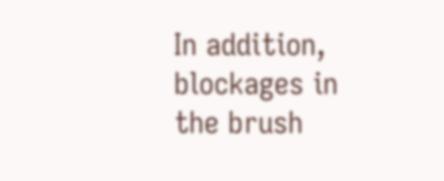In addition, blockages in the brush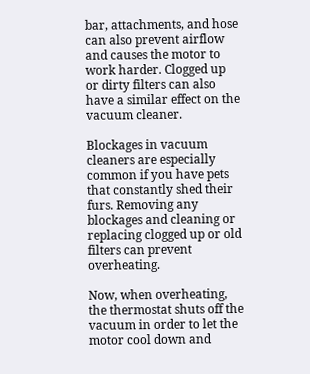bar, attachments, and hose can also prevent airflow and causes the motor to work harder. Clogged up or dirty filters can also have a similar effect on the vacuum cleaner.

Blockages in vacuum cleaners are especially common if you have pets that constantly shed their furs. Removing any blockages and cleaning or replacing clogged up or old filters can prevent overheating.

Now, when overheating, the thermostat shuts off the vacuum in order to let the motor cool down and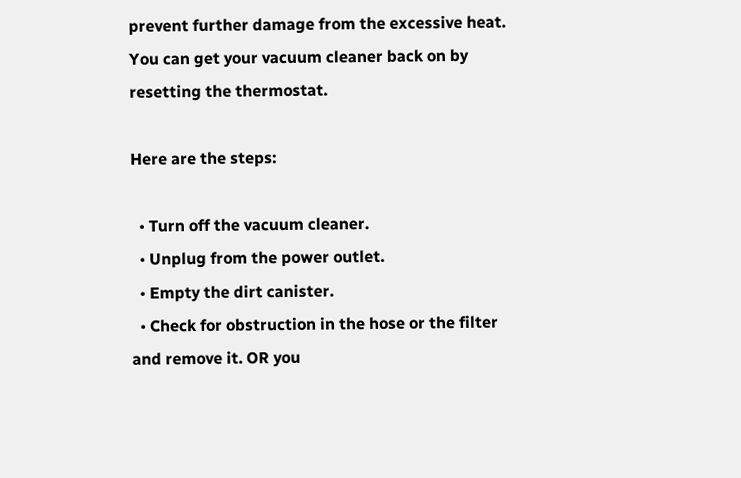prevent further damage from the excessive heat. You can get your vacuum cleaner back on by resetting the thermostat.

Here are the steps:

  • Turn off the vacuum cleaner.
  • Unplug from the power outlet.
  • Empty the dirt canister.
  • Check for obstruction in the hose or the filter and remove it. OR you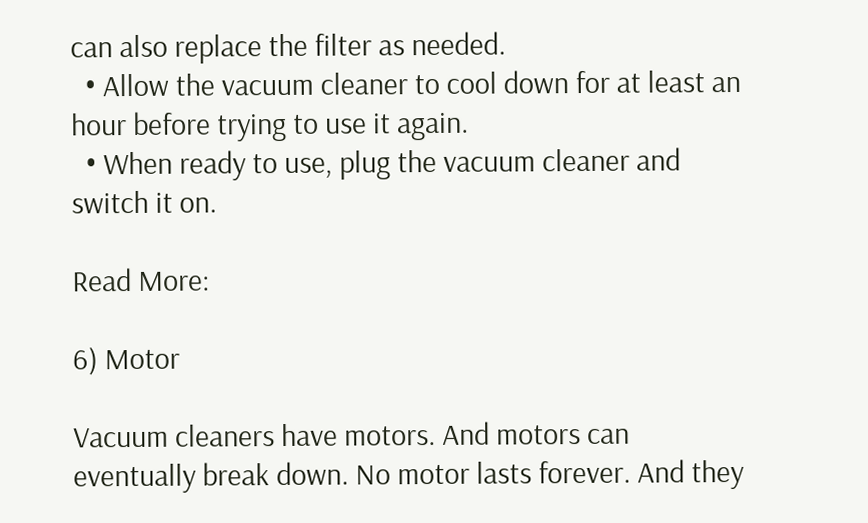can also replace the filter as needed.
  • Allow the vacuum cleaner to cool down for at least an hour before trying to use it again.
  • When ready to use, plug the vacuum cleaner and switch it on.

Read More:

6) Motor

Vacuum cleaners have motors. And motors can eventually break down. No motor lasts forever. And they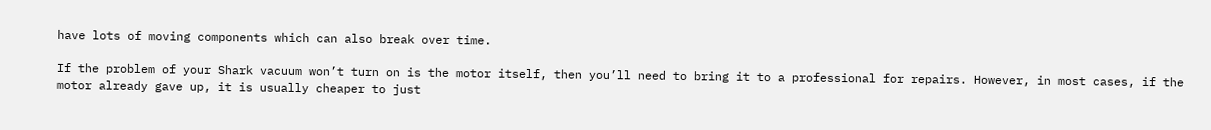have lots of moving components which can also break over time.

If the problem of your Shark vacuum won’t turn on is the motor itself, then you’ll need to bring it to a professional for repairs. However, in most cases, if the motor already gave up, it is usually cheaper to just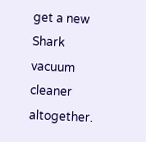get a new Shark vacuum cleaner altogether.